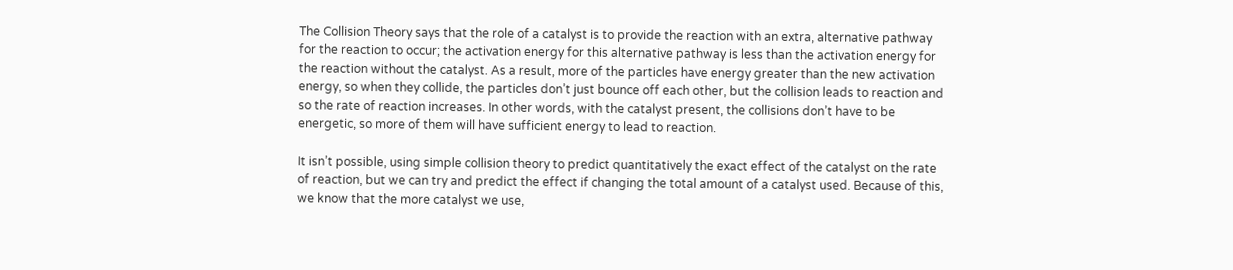The Collision Theory says that the role of a catalyst is to provide the reaction with an extra, alternative pathway for the reaction to occur; the activation energy for this alternative pathway is less than the activation energy for the reaction without the catalyst. As a result, more of the particles have energy greater than the new activation energy, so when they collide, the particles don’t just bounce off each other, but the collision leads to reaction and so the rate of reaction increases. In other words, with the catalyst present, the collisions don’t have to be energetic, so more of them will have sufficient energy to lead to reaction.

It isn’t possible, using simple collision theory to predict quantitatively the exact effect of the catalyst on the rate of reaction, but we can try and predict the effect if changing the total amount of a catalyst used. Because of this, we know that the more catalyst we use,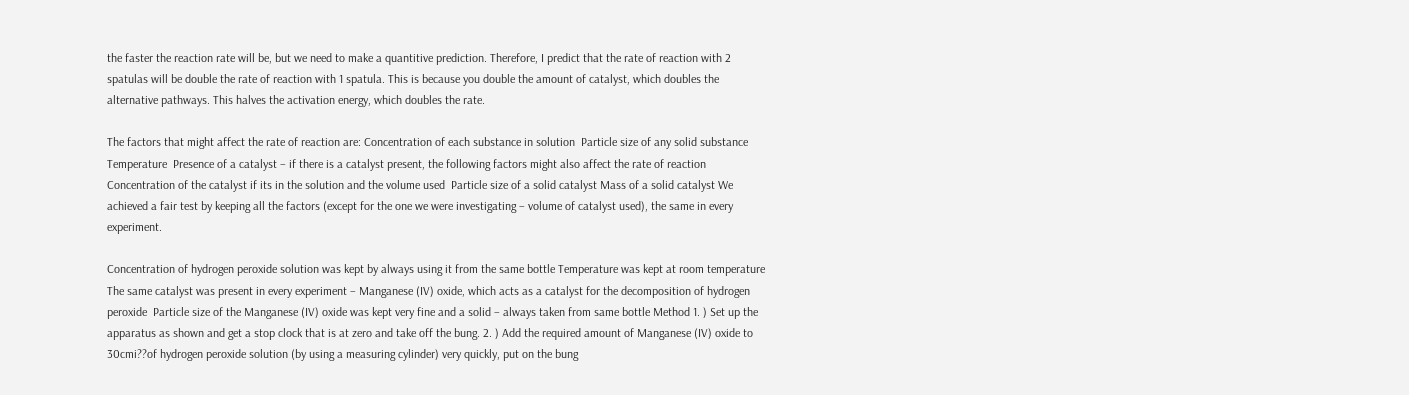the faster the reaction rate will be, but we need to make a quantitive prediction. Therefore, I predict that the rate of reaction with 2 spatulas will be double the rate of reaction with 1 spatula. This is because you double the amount of catalyst, which doubles the alternative pathways. This halves the activation energy, which doubles the rate.

The factors that might affect the rate of reaction are: Concentration of each substance in solution  Particle size of any solid substance Temperature  Presence of a catalyst – if there is a catalyst present, the following factors might also affect the rate of reaction Concentration of the catalyst if its in the solution and the volume used  Particle size of a solid catalyst Mass of a solid catalyst We achieved a fair test by keeping all the factors (except for the one we were investigating – volume of catalyst used), the same in every experiment.

Concentration of hydrogen peroxide solution was kept by always using it from the same bottle Temperature was kept at room temperature  The same catalyst was present in every experiment – Manganese (IV) oxide, which acts as a catalyst for the decomposition of hydrogen peroxide  Particle size of the Manganese (IV) oxide was kept very fine and a solid – always taken from same bottle Method 1. ) Set up the apparatus as shown and get a stop clock that is at zero and take off the bung. 2. ) Add the required amount of Manganese (IV) oxide to 30cmi??of hydrogen peroxide solution (by using a measuring cylinder) very quickly, put on the bung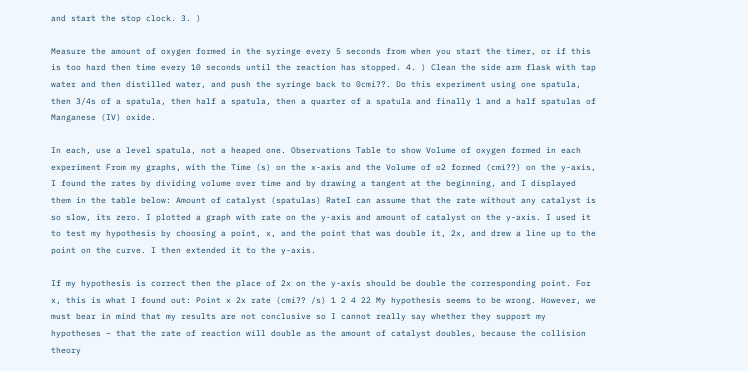and start the stop clock. 3. )

Measure the amount of oxygen formed in the syringe every 5 seconds from when you start the timer, or if this is too hard then time every 10 seconds until the reaction has stopped. 4. ) Clean the side arm flask with tap water and then distilled water, and push the syringe back to 0cmi??. Do this experiment using one spatula, then 3/4s of a spatula, then half a spatula, then a quarter of a spatula and finally 1 and a half spatulas of Manganese (IV) oxide.

In each, use a level spatula, not a heaped one. Observations Table to show Volume of oxygen formed in each experiment From my graphs, with the Time (s) on the x-axis and the Volume of o2 formed (cmi??) on the y-axis, I found the rates by dividing volume over time and by drawing a tangent at the beginning, and I displayed them in the table below: Amount of catalyst (spatulas) RateI can assume that the rate without any catalyst is so slow, its zero. I plotted a graph with rate on the y-axis and amount of catalyst on the y-axis. I used it to test my hypothesis by choosing a point, x, and the point that was double it, 2x, and drew a line up to the point on the curve. I then extended it to the y-axis.

If my hypothesis is correct then the place of 2x on the y-axis should be double the corresponding point. For x, this is what I found out: Point x 2x rate (cmi?? /s) 1 2 4 22 My hypothesis seems to be wrong. However, we must bear in mind that my results are not conclusive so I cannot really say whether they support my hypotheses – that the rate of reaction will double as the amount of catalyst doubles, because the collision theory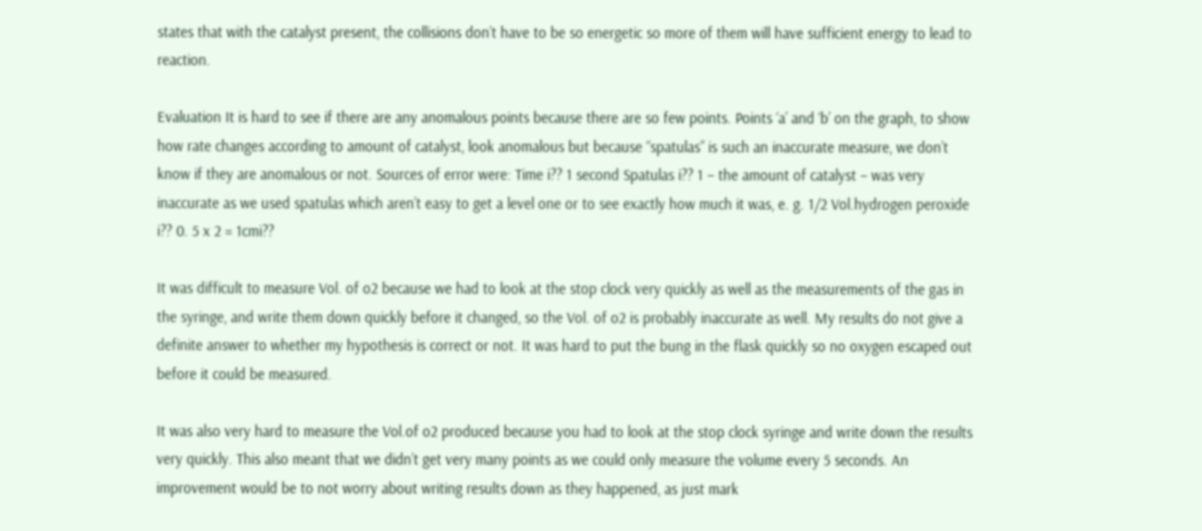states that with the catalyst present, the collisions don’t have to be so energetic so more of them will have sufficient energy to lead to reaction.

Evaluation It is hard to see if there are any anomalous points because there are so few points. Points ‘a’ and ‘b’ on the graph, to show how rate changes according to amount of catalyst, look anomalous but because “spatulas” is such an inaccurate measure, we don’t know if they are anomalous or not. Sources of error were: Time i?? 1 second Spatulas i?? 1 – the amount of catalyst – was very inaccurate as we used spatulas which aren’t easy to get a level one or to see exactly how much it was, e. g. 1/2 Vol.hydrogen peroxide i?? 0. 5 x 2 = 1cmi??

It was difficult to measure Vol. of o2 because we had to look at the stop clock very quickly as well as the measurements of the gas in the syringe, and write them down quickly before it changed, so the Vol. of o2 is probably inaccurate as well. My results do not give a definite answer to whether my hypothesis is correct or not. It was hard to put the bung in the flask quickly so no oxygen escaped out before it could be measured.

It was also very hard to measure the Vol.of o2 produced because you had to look at the stop clock syringe and write down the results very quickly. This also meant that we didn’t get very many points as we could only measure the volume every 5 seconds. An improvement would be to not worry about writing results down as they happened, as just mark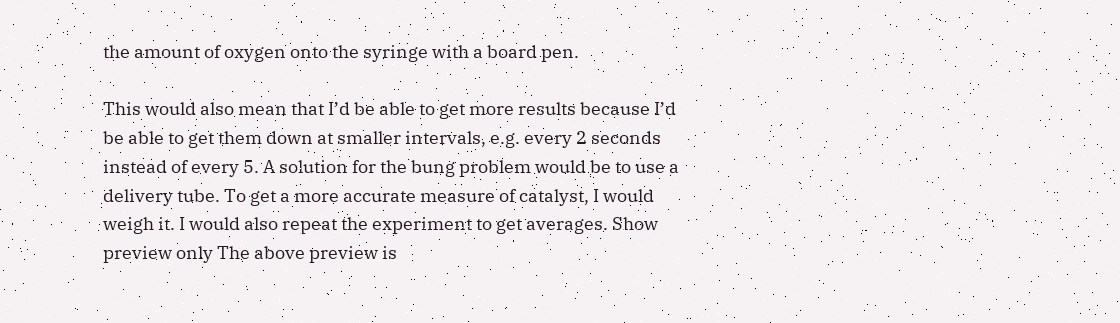the amount of oxygen onto the syringe with a board pen.

This would also mean that I’d be able to get more results because I’d be able to get them down at smaller intervals, e.g. every 2 seconds instead of every 5. A solution for the bung problem would be to use a delivery tube. To get a more accurate measure of catalyst, I would weigh it. I would also repeat the experiment to get averages. Show preview only The above preview is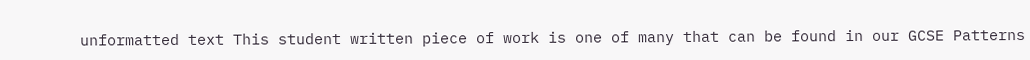unformatted text This student written piece of work is one of many that can be found in our GCSE Patterns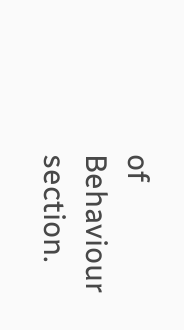of Behaviour section.